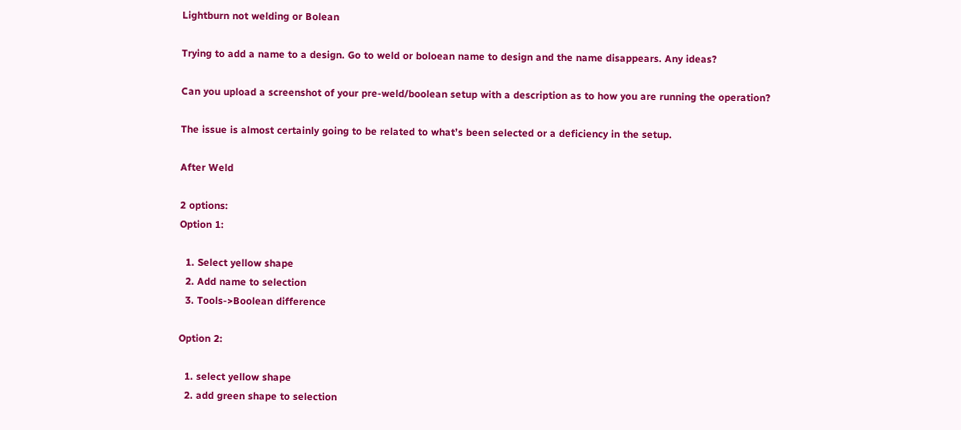Lightburn not welding or Bolean

Trying to add a name to a design. Go to weld or boloean name to design and the name disappears. Any ideas?

Can you upload a screenshot of your pre-weld/boolean setup with a description as to how you are running the operation?

The issue is almost certainly going to be related to what’s been selected or a deficiency in the setup.

After Weld

2 options:
Option 1:

  1. Select yellow shape
  2. Add name to selection
  3. Tools->Boolean difference

Option 2:

  1. select yellow shape
  2. add green shape to selection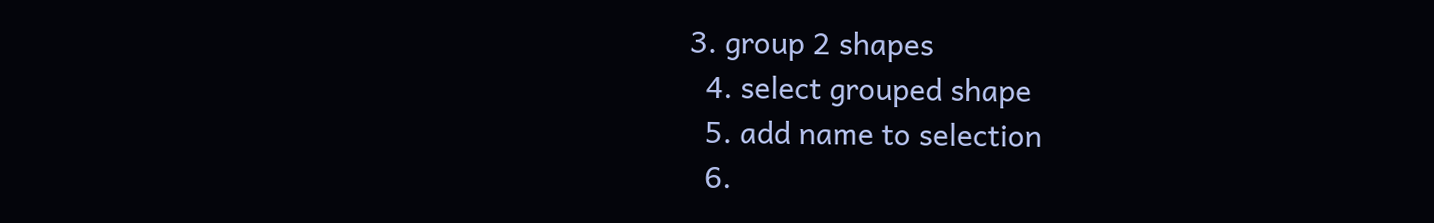3. group 2 shapes
  4. select grouped shape
  5. add name to selection
  6.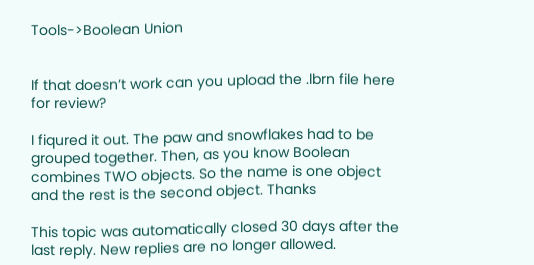Tools->Boolean Union


If that doesn’t work can you upload the .lbrn file here for review?

I fiqured it out. The paw and snowflakes had to be grouped together. Then, as you know Boolean combines TWO objects. So the name is one object and the rest is the second object. Thanks

This topic was automatically closed 30 days after the last reply. New replies are no longer allowed.